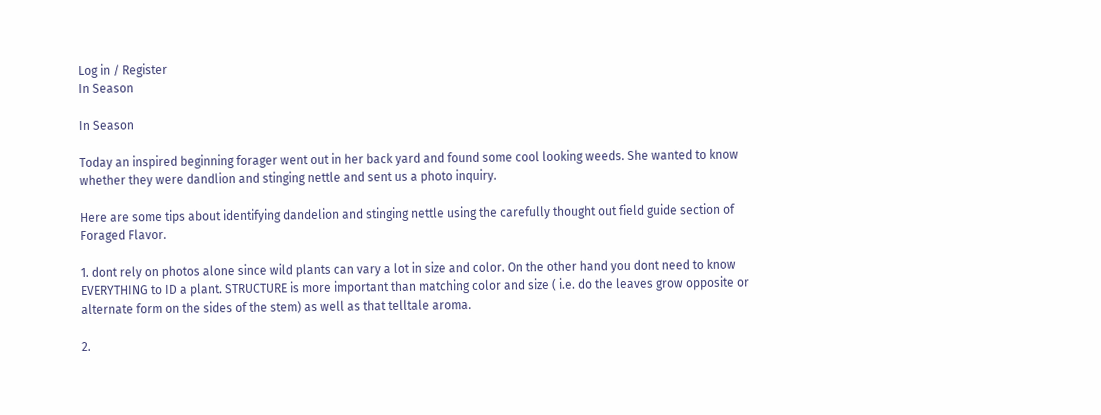Log in / Register
In Season

In Season

Today an inspired beginning forager went out in her back yard and found some cool looking weeds. She wanted to know whether they were dandlion and stinging nettle and sent us a photo inquiry.

Here are some tips about identifying dandelion and stinging nettle using the carefully thought out field guide section of Foraged Flavor.

1. dont rely on photos alone since wild plants can vary a lot in size and color. On the other hand you dont need to know EVERYTHING to ID a plant. STRUCTURE is more important than matching color and size ( i.e. do the leaves grow opposite or alternate form on the sides of the stem) as well as that telltale aroma.

2.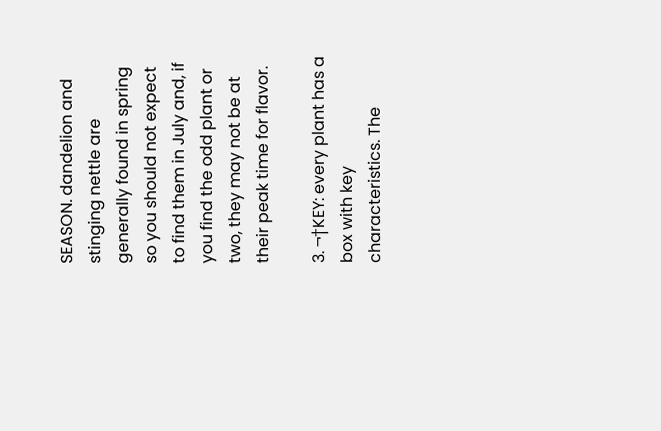SEASON. dandelion and stinging nettle are generally found in spring so you should not expect to find them in July and, if you find the odd plant or two, they may not be at their peak time for flavor.

3. ¬†KEY: every plant has a box with key characteristics. The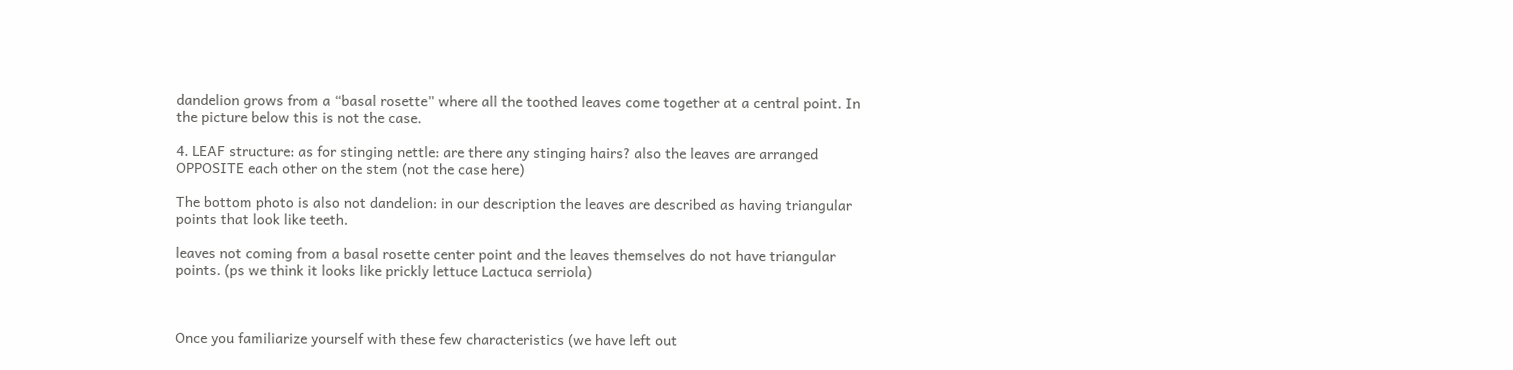dandelion grows from a “basal rosette” where all the toothed leaves come together at a central point. In the picture below this is not the case.

4. LEAF structure: as for stinging nettle: are there any stinging hairs? also the leaves are arranged OPPOSITE each other on the stem (not the case here)

The bottom photo is also not dandelion: in our description the leaves are described as having triangular points that look like teeth.

leaves not coming from a basal rosette center point and the leaves themselves do not have triangular points. (ps we think it looks like prickly lettuce Lactuca serriola)



Once you familiarize yourself with these few characteristics (we have left out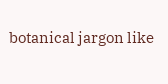botanical jargon like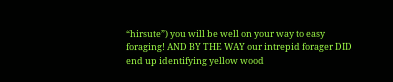“hirsute”) you will be well on your way to easy foraging! AND BY THE WAY our intrepid forager DID end up identifying yellow wood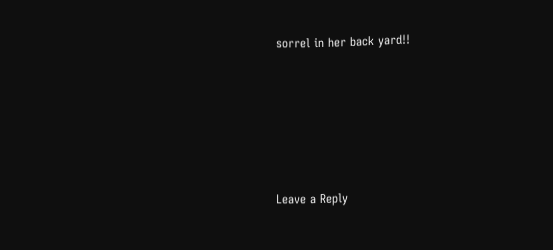sorrel in her back yard!!






Leave a Reply